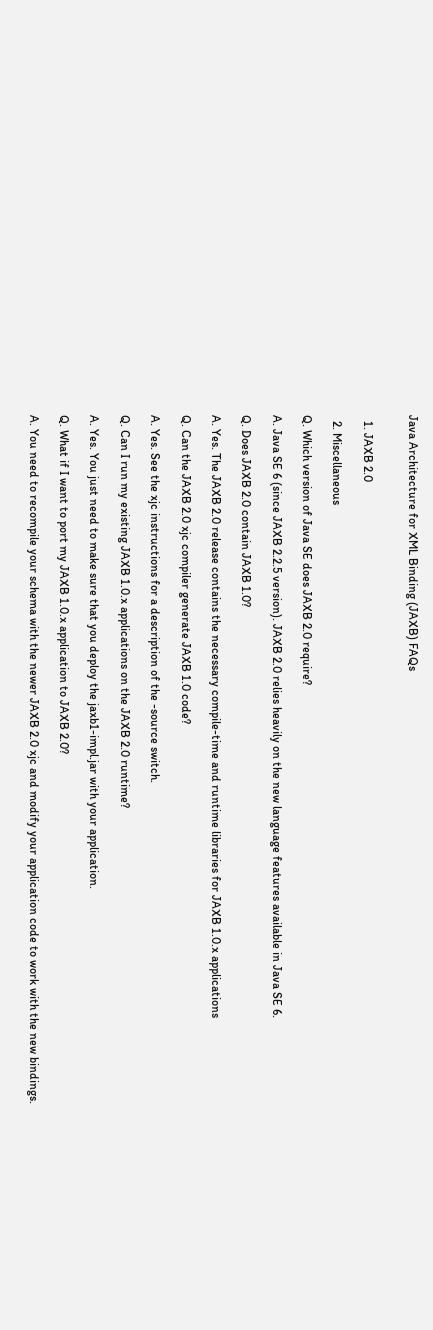Java Architecture for XML Binding (JAXB) FAQs


  1. JAXB 2.0

  2. Miscellaneous

Q. Which version of Java SE does JAXB 2.0 require?

A. Java SE 6 (since JAXB 2.2.5 version). JAXB 2.0 relies heavily on the new language features available in Java SE 6.

Q. Does JAXB 2.0 contain JAXB 1.0?

A. Yes. The JAXB 2.0 release contains the necessary compile-time and runtime libraries for JAXB 1.0.x applications

Q. Can the JAXB 2.0 xjc compiler generate JAXB 1.0 code?

A. Yes. See the xjc instructions for a description of the -source switch.

Q. Can I run my existing JAXB 1.0.x applications on the JAXB 2.0 runtime?

A. Yes. You just need to make sure that you deploy the jaxb1-impl.jar with your application.

Q. What if I want to port my JAXB 1.0.x application to JAXB 2.0?

A. You need to recompile your schema with the newer JAXB 2.0 xjc and modify your application code to work with the new bindings.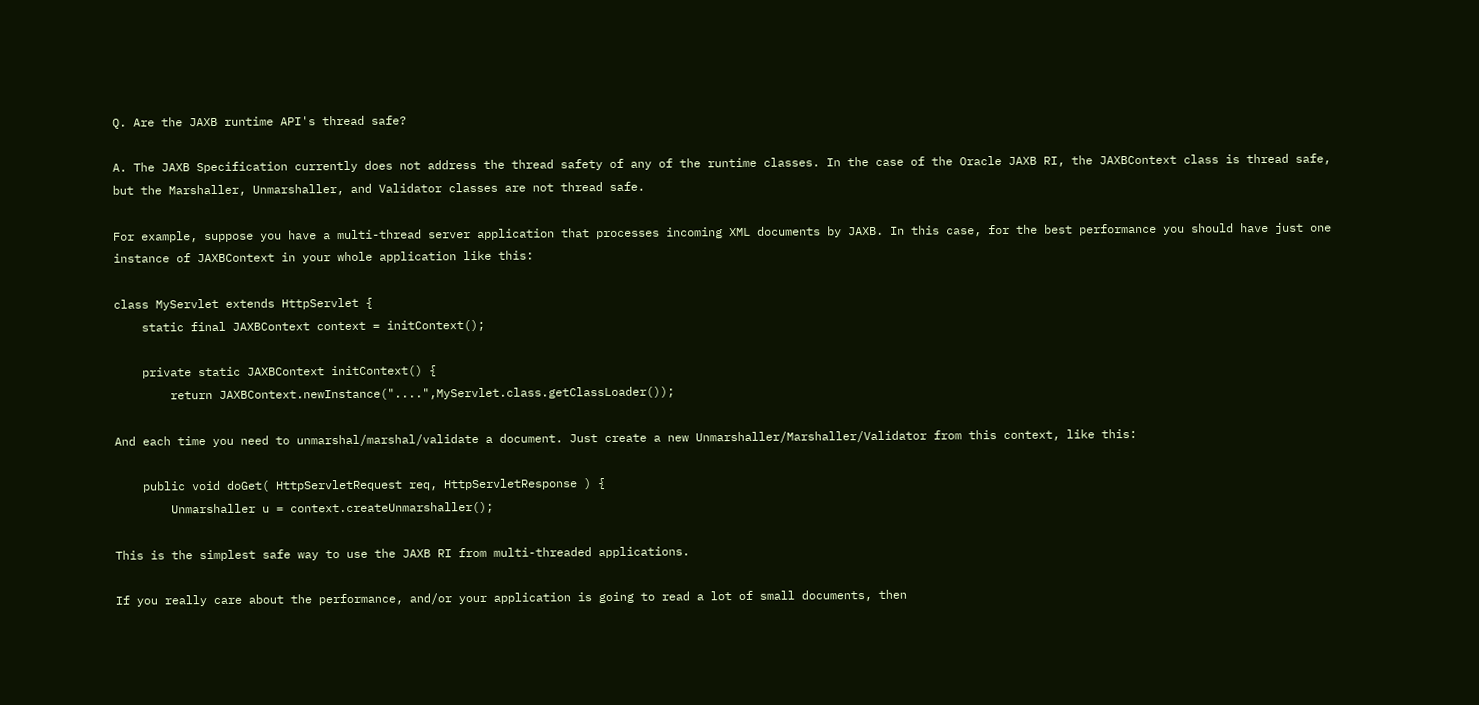Q. Are the JAXB runtime API's thread safe?

A. The JAXB Specification currently does not address the thread safety of any of the runtime classes. In the case of the Oracle JAXB RI, the JAXBContext class is thread safe, but the Marshaller, Unmarshaller, and Validator classes are not thread safe.

For example, suppose you have a multi-thread server application that processes incoming XML documents by JAXB. In this case, for the best performance you should have just one instance of JAXBContext in your whole application like this:

class MyServlet extends HttpServlet {
    static final JAXBContext context = initContext();

    private static JAXBContext initContext() {
        return JAXBContext.newInstance("....",MyServlet.class.getClassLoader());

And each time you need to unmarshal/marshal/validate a document. Just create a new Unmarshaller/Marshaller/Validator from this context, like this:

    public void doGet( HttpServletRequest req, HttpServletResponse ) {
        Unmarshaller u = context.createUnmarshaller();

This is the simplest safe way to use the JAXB RI from multi-threaded applications.

If you really care about the performance, and/or your application is going to read a lot of small documents, then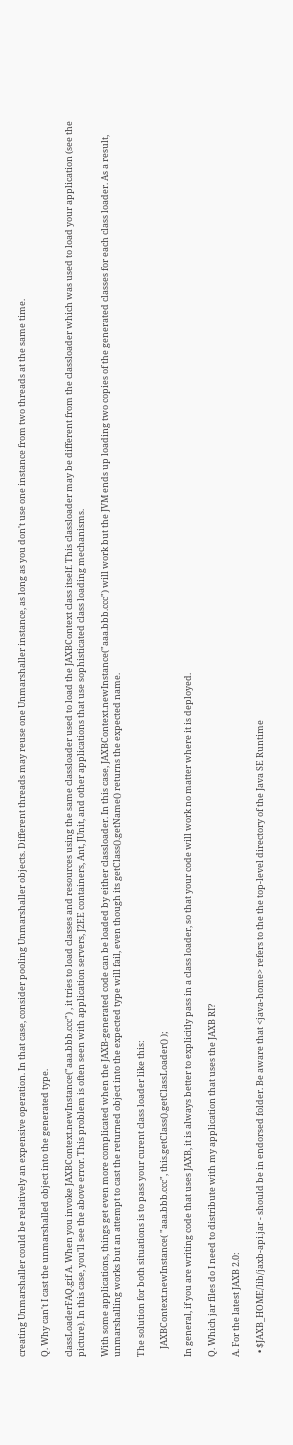creating Unmarshaller could be relatively an expensive operation. In that case, consider pooling Unmarshaller objects. Different threads may reuse one Unmarshaller instance, as long as you don't use one instance from two threads at the same time.

Q. Why can't I cast the unmarshalled object into the generated type.

classLoaderFAQ.gif A. When you invoke JAXBContext.newInstance("aaa.bbb.ccc") , it tries to load classes and resources using the same classloader used to load the JAXBContext class itself. This classloader may be different from the classloader which was used to load your application (see the picture). In this case, you'll see the above error. This problem is often seen with application servers, J2EE containers, Ant, JUnit, and other applications that use sophisticated class loading mechanisms.

With some applications, things get even more complicated when the JAXB-generated code can be loaded by either classloader. In this case, JAXBContext.newInstance("aaa.bbb.ccc") will work but the JVM ends up loading two copies of the generated classes for each class loader. As a result, unmarshalling works but an attempt to cast the returned object into the expected type will fail, even though its getClass().getName() returns the expected name.

The solution for both situations is to pass your curent class loader like this:

    JAXBContext.newInstance( "aaa.bbb.ccc", this.getClass().getClassLoader() );

In general, if you are writing code that uses JAXB, it is always better to explicitly pass in a class loader, so that your code will work no matter where it is deployed.

Q. Which jar files do I need to distribute with my application that uses the JAXB RI?

A. For the latest JAXB 2.0:

  • $JAXB_HOME/lib/jaxb-api.jar - should be in endorsed folder. Be aware that <java-home> refers to the the top-level directory of the Java SE Runtime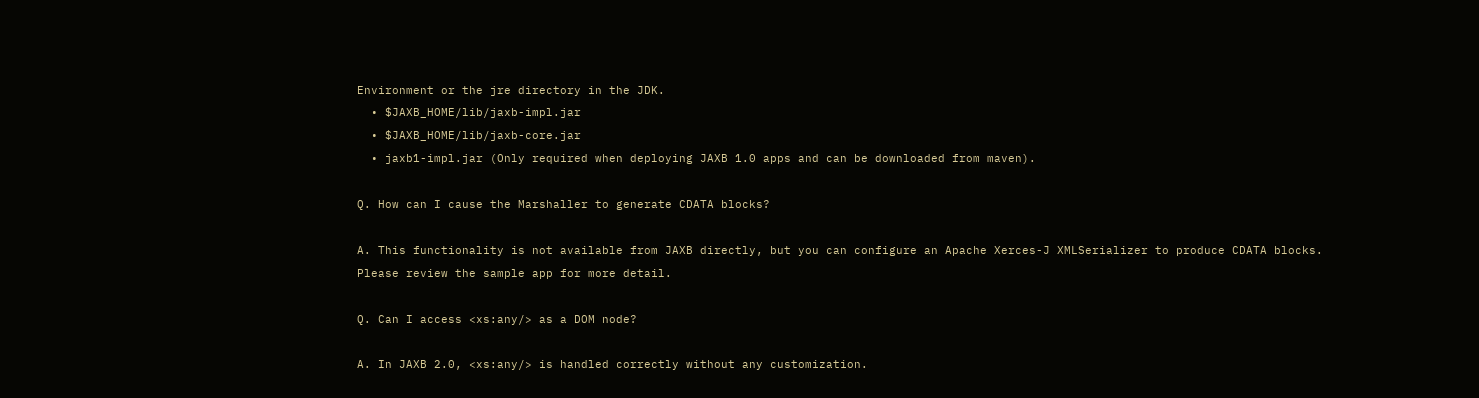Environment or the jre directory in the JDK.
  • $JAXB_HOME/lib/jaxb-impl.jar
  • $JAXB_HOME/lib/jaxb-core.jar
  • jaxb1-impl.jar (Only required when deploying JAXB 1.0 apps and can be downloaded from maven).

Q. How can I cause the Marshaller to generate CDATA blocks?

A. This functionality is not available from JAXB directly, but you can configure an Apache Xerces-J XMLSerializer to produce CDATA blocks. Please review the sample app for more detail.

Q. Can I access <xs:any/> as a DOM node?

A. In JAXB 2.0, <xs:any/> is handled correctly without any customization.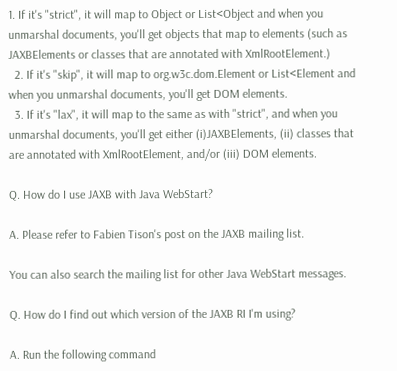1. If it's "strict", it will map to Object or List<Object and when you unmarshal documents, you'll get objects that map to elements (such as JAXBElements or classes that are annotated with XmlRootElement.)
  2. If it's "skip", it will map to org.w3c.dom.Element or List<Element and when you unmarshal documents, you'll get DOM elements.
  3. If it's "lax", it will map to the same as with "strict", and when you unmarshal documents, you'll get either (i)JAXBElements, (ii) classes that are annotated with XmlRootElement, and/or (iii) DOM elements.

Q. How do I use JAXB with Java WebStart?

A. Please refer to Fabien Tison's post on the JAXB mailing list.

You can also search the mailing list for other Java WebStart messages.

Q. How do I find out which version of the JAXB RI I'm using?

A. Run the following command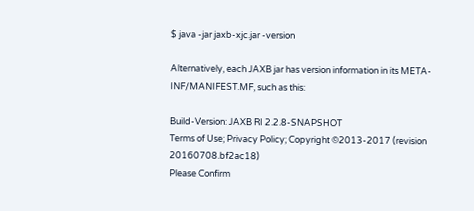$ java -jar jaxb-xjc.jar -version

Alternatively, each JAXB jar has version information in its META-INF/MANIFEST.MF, such as this:

Build-Version: JAXB RI 2.2.8-SNAPSHOT
Terms of Use; Privacy Policy; Copyright ©2013-2017 (revision 20160708.bf2ac18)
Please Confirm